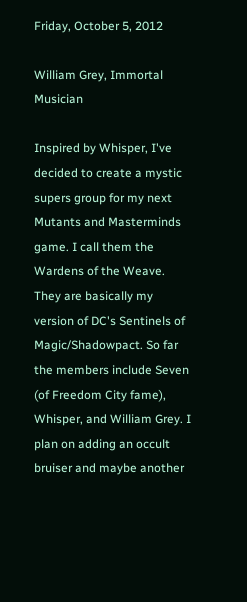Friday, October 5, 2012

William Grey, Immortal Musician

Inspired by Whisper, I've decided to create a mystic supers group for my next Mutants and Masterminds game. I call them the Wardens of the Weave. They are basically my version of DC's Sentinels of Magic/Shadowpact. So far the members include Seven (of Freedom City fame), Whisper, and William Grey. I plan on adding an occult bruiser and maybe another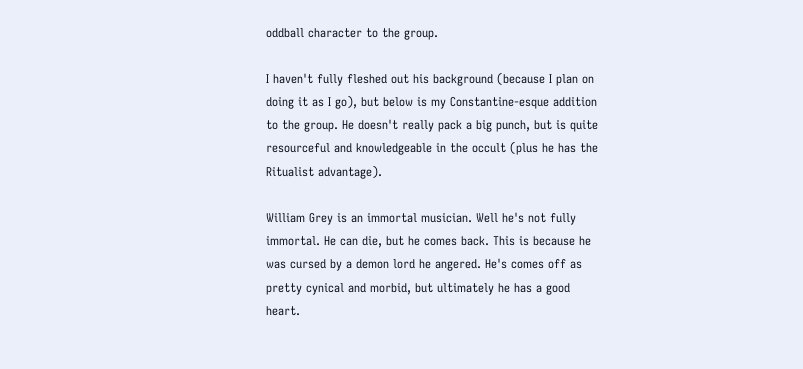oddball character to the group.

I haven't fully fleshed out his background (because I plan on doing it as I go), but below is my Constantine-esque addition to the group. He doesn't really pack a big punch, but is quite resourceful and knowledgeable in the occult (plus he has the Ritualist advantage).

William Grey is an immortal musician. Well he's not fully immortal. He can die, but he comes back. This is because he was cursed by a demon lord he angered. He's comes off as pretty cynical and morbid, but ultimately he has a good heart.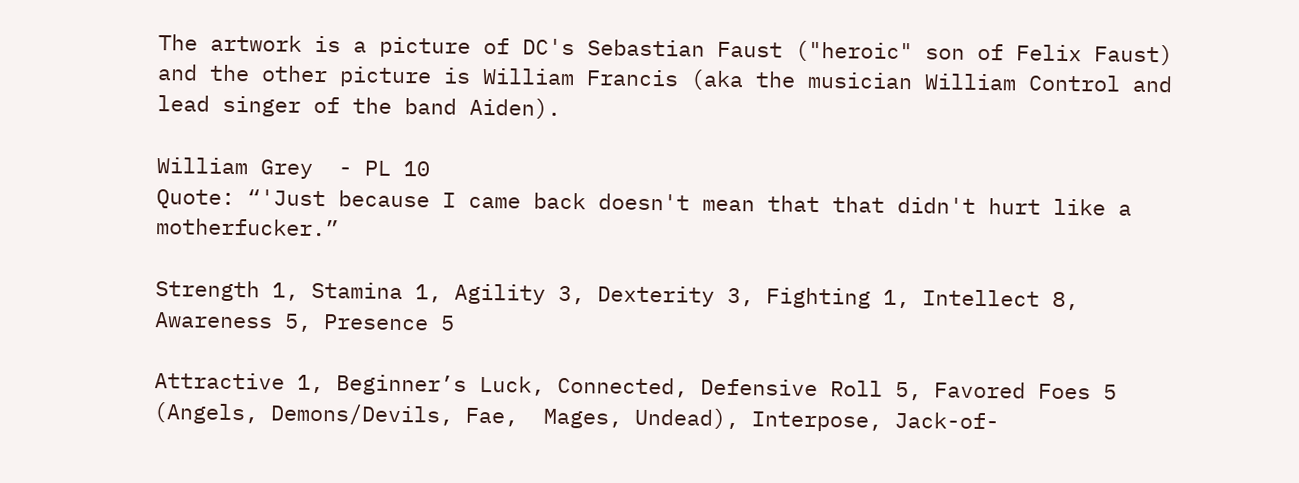The artwork is a picture of DC's Sebastian Faust ("heroic" son of Felix Faust) and the other picture is William Francis (aka the musician William Control and lead singer of the band Aiden).

William Grey  - PL 10
Quote: “'Just because I came back doesn't mean that that didn't hurt like a motherfucker.”

Strength 1, Stamina 1, Agility 3, Dexterity 3, Fighting 1, Intellect 8, Awareness 5, Presence 5

Attractive 1, Beginner’s Luck, Connected, Defensive Roll 5, Favored Foes 5 (Angels, Demons/Devils, Fae,  Mages, Undead), Interpose, Jack-of-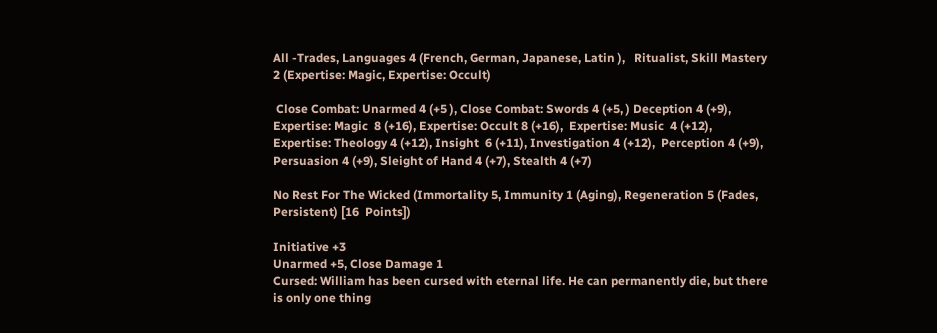All -Trades, Languages 4 (French, German, Japanese, Latin ),   Ritualist, Skill Mastery 2 (Expertise: Magic, Expertise: Occult)

 Close Combat: Unarmed 4 (+5 ), Close Combat: Swords 4 (+5, ) Deception 4 (+9), Expertise: Magic  8 (+16), Expertise: Occult 8 (+16),  Expertise: Music  4 (+12),  Expertise: Theology 4 (+12), Insight  6 (+11), Investigation 4 (+12),  Perception 4 (+9), Persuasion 4 (+9), Sleight of Hand 4 (+7), Stealth 4 (+7)

No Rest For The Wicked (Immortality 5, Immunity 1 (Aging), Regeneration 5 (Fades, Persistent) [16  Points])

Initiative +3
Unarmed +5, Close Damage 1
Cursed: William has been cursed with eternal life. He can permanently die, but there is only one thing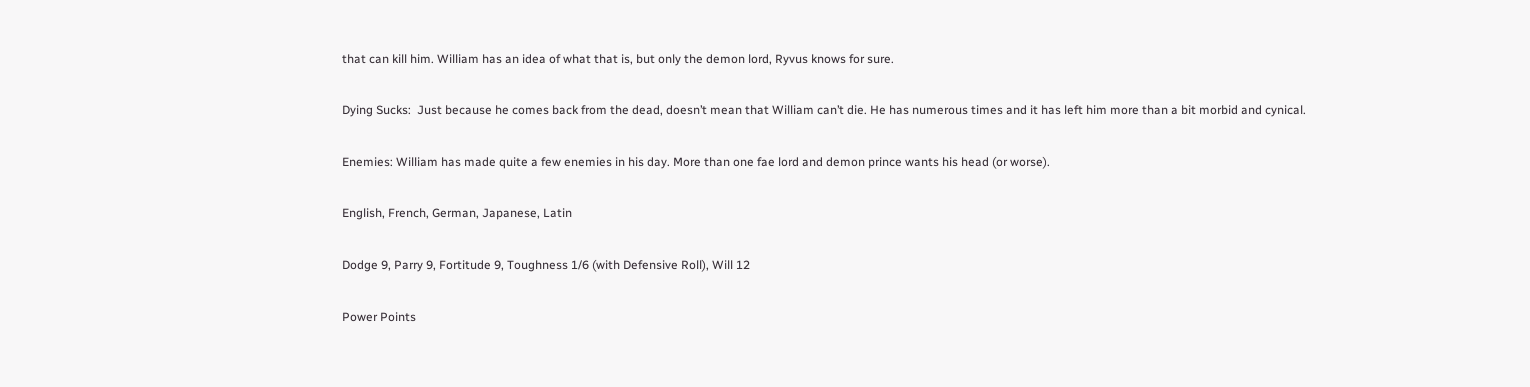that can kill him. William has an idea of what that is, but only the demon lord, Ryvus knows for sure.

Dying Sucks:  Just because he comes back from the dead, doesn’t mean that William can’t die. He has numerous times and it has left him more than a bit morbid and cynical.

Enemies: William has made quite a few enemies in his day. More than one fae lord and demon prince wants his head (or worse).

English, French, German, Japanese, Latin

Dodge 9, Parry 9, Fortitude 9, Toughness 1/6 (with Defensive Roll), Will 12

Power Points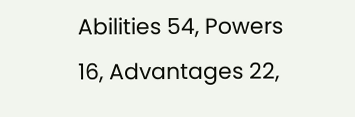Abilities 54, Powers 16, Advantages 22,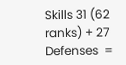Skills 31 (62 ranks) + 27 Defenses  =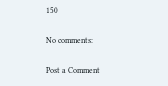150

No comments:

Post a Comment